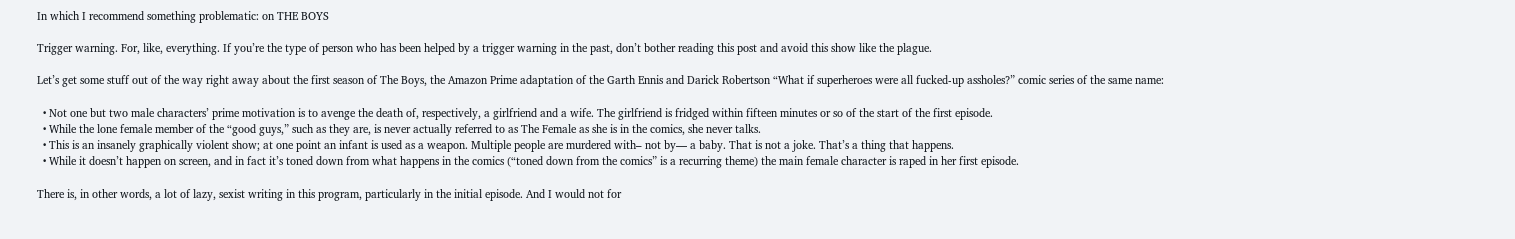In which I recommend something problematic: on THE BOYS

Trigger warning. For, like, everything. If you’re the type of person who has been helped by a trigger warning in the past, don’t bother reading this post and avoid this show like the plague.

Let’s get some stuff out of the way right away about the first season of The Boys, the Amazon Prime adaptation of the Garth Ennis and Darick Robertson “What if superheroes were all fucked-up assholes?” comic series of the same name:

  • Not one but two male characters’ prime motivation is to avenge the death of, respectively, a girlfriend and a wife. The girlfriend is fridged within fifteen minutes or so of the start of the first episode.
  • While the lone female member of the “good guys,” such as they are, is never actually referred to as The Female as she is in the comics, she never talks.
  • This is an insanely graphically violent show; at one point an infant is used as a weapon. Multiple people are murdered with– not by— a baby. That is not a joke. That’s a thing that happens.
  • While it doesn’t happen on screen, and in fact it’s toned down from what happens in the comics (“toned down from the comics” is a recurring theme) the main female character is raped in her first episode.

There is, in other words, a lot of lazy, sexist writing in this program, particularly in the initial episode. And I would not for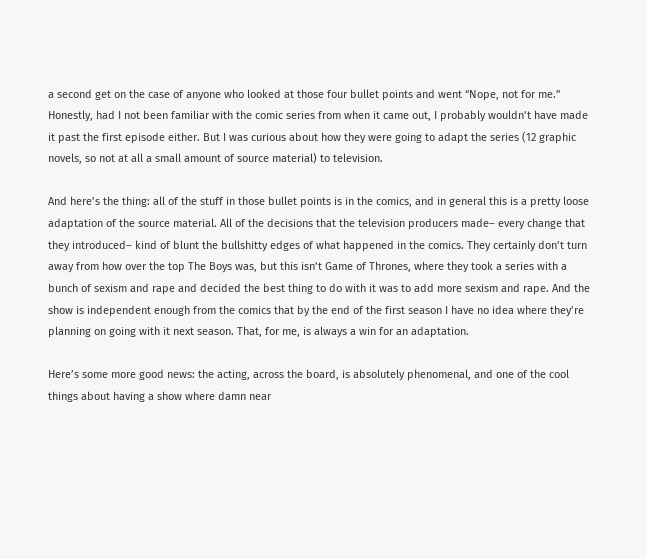a second get on the case of anyone who looked at those four bullet points and went “Nope, not for me.” Honestly, had I not been familiar with the comic series from when it came out, I probably wouldn’t have made it past the first episode either. But I was curious about how they were going to adapt the series (12 graphic novels, so not at all a small amount of source material) to television.

And here’s the thing: all of the stuff in those bullet points is in the comics, and in general this is a pretty loose adaptation of the source material. All of the decisions that the television producers made– every change that they introduced– kind of blunt the bullshitty edges of what happened in the comics. They certainly don’t turn away from how over the top The Boys was, but this isn’t Game of Thrones, where they took a series with a bunch of sexism and rape and decided the best thing to do with it was to add more sexism and rape. And the show is independent enough from the comics that by the end of the first season I have no idea where they’re planning on going with it next season. That, for me, is always a win for an adaptation.

Here’s some more good news: the acting, across the board, is absolutely phenomenal, and one of the cool things about having a show where damn near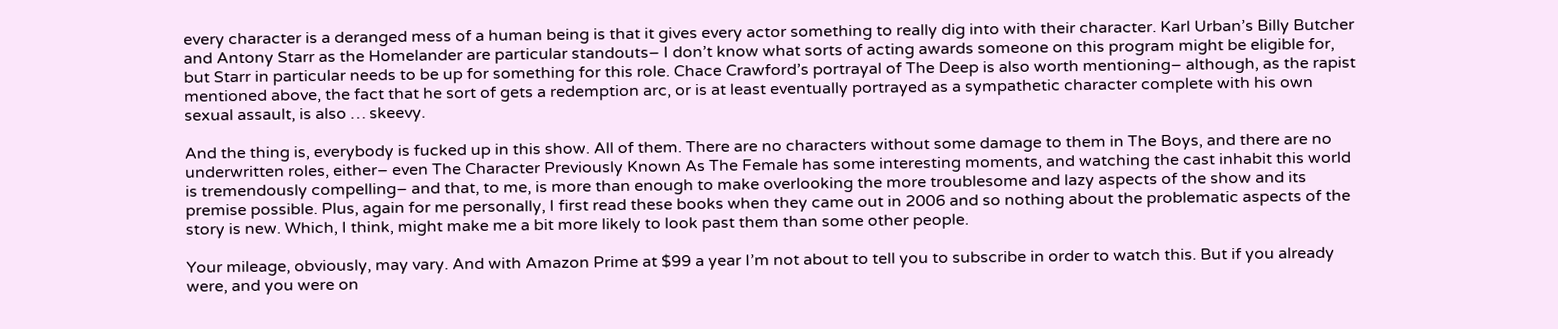every character is a deranged mess of a human being is that it gives every actor something to really dig into with their character. Karl Urban’s Billy Butcher and Antony Starr as the Homelander are particular standouts– I don’t know what sorts of acting awards someone on this program might be eligible for, but Starr in particular needs to be up for something for this role. Chace Crawford’s portrayal of The Deep is also worth mentioning– although, as the rapist mentioned above, the fact that he sort of gets a redemption arc, or is at least eventually portrayed as a sympathetic character complete with his own sexual assault, is also … skeevy.

And the thing is, everybody is fucked up in this show. All of them. There are no characters without some damage to them in The Boys, and there are no underwritten roles, either– even The Character Previously Known As The Female has some interesting moments, and watching the cast inhabit this world is tremendously compelling– and that, to me, is more than enough to make overlooking the more troublesome and lazy aspects of the show and its premise possible. Plus, again for me personally, I first read these books when they came out in 2006 and so nothing about the problematic aspects of the story is new. Which, I think, might make me a bit more likely to look past them than some other people.

Your mileage, obviously, may vary. And with Amazon Prime at $99 a year I’m not about to tell you to subscribe in order to watch this. But if you already were, and you were on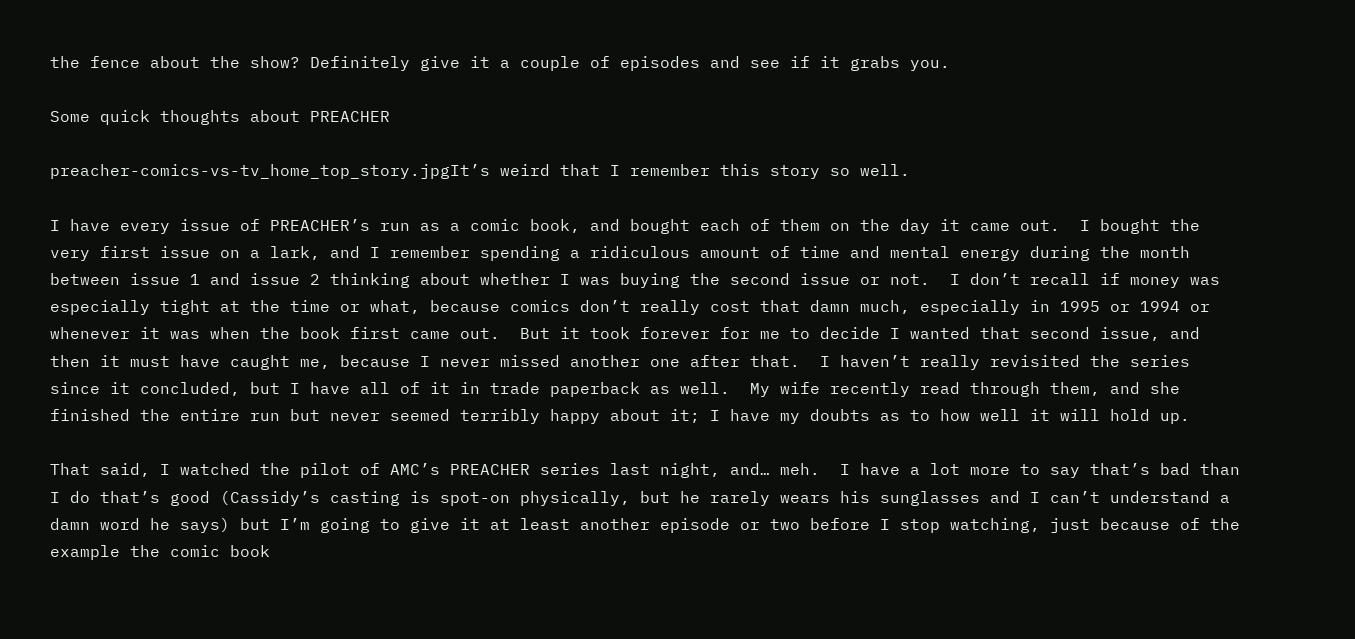the fence about the show? Definitely give it a couple of episodes and see if it grabs you.

Some quick thoughts about PREACHER

preacher-comics-vs-tv_home_top_story.jpgIt’s weird that I remember this story so well.

I have every issue of PREACHER’s run as a comic book, and bought each of them on the day it came out.  I bought the very first issue on a lark, and I remember spending a ridiculous amount of time and mental energy during the month between issue 1 and issue 2 thinking about whether I was buying the second issue or not.  I don’t recall if money was especially tight at the time or what, because comics don’t really cost that damn much, especially in 1995 or 1994 or whenever it was when the book first came out.  But it took forever for me to decide I wanted that second issue, and then it must have caught me, because I never missed another one after that.  I haven’t really revisited the series since it concluded, but I have all of it in trade paperback as well.  My wife recently read through them, and she finished the entire run but never seemed terribly happy about it; I have my doubts as to how well it will hold up.

That said, I watched the pilot of AMC’s PREACHER series last night, and… meh.  I have a lot more to say that’s bad than I do that’s good (Cassidy’s casting is spot-on physically, but he rarely wears his sunglasses and I can’t understand a damn word he says) but I’m going to give it at least another episode or two before I stop watching, just because of the example the comic book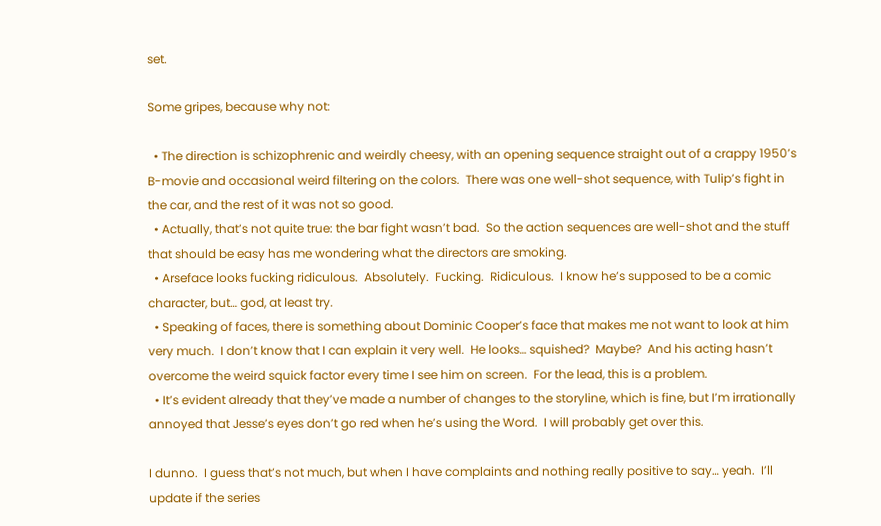set.

Some gripes, because why not:

  • The direction is schizophrenic and weirdly cheesy, with an opening sequence straight out of a crappy 1950’s B-movie and occasional weird filtering on the colors.  There was one well-shot sequence, with Tulip’s fight in the car, and the rest of it was not so good.
  • Actually, that’s not quite true: the bar fight wasn’t bad.  So the action sequences are well-shot and the stuff that should be easy has me wondering what the directors are smoking.
  • Arseface looks fucking ridiculous.  Absolutely.  Fucking.  Ridiculous.  I know he’s supposed to be a comic character, but… god, at least try.
  • Speaking of faces, there is something about Dominic Cooper’s face that makes me not want to look at him very much.  I don’t know that I can explain it very well.  He looks… squished?  Maybe?  And his acting hasn’t overcome the weird squick factor every time I see him on screen.  For the lead, this is a problem.
  • It’s evident already that they’ve made a number of changes to the storyline, which is fine, but I’m irrationally annoyed that Jesse’s eyes don’t go red when he’s using the Word.  I will probably get over this.

I dunno.  I guess that’s not much, but when I have complaints and nothing really positive to say… yeah.  I’ll update if the series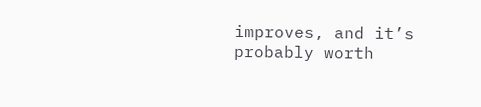improves, and it’s probably worth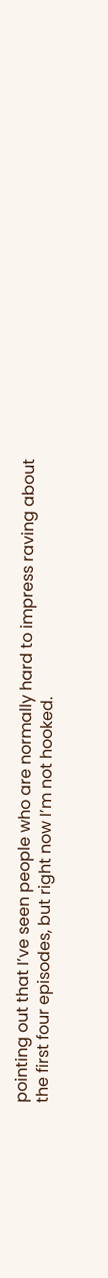pointing out that I’ve seen people who are normally hard to impress raving about the first four episodes, but right now I’m not hooked.